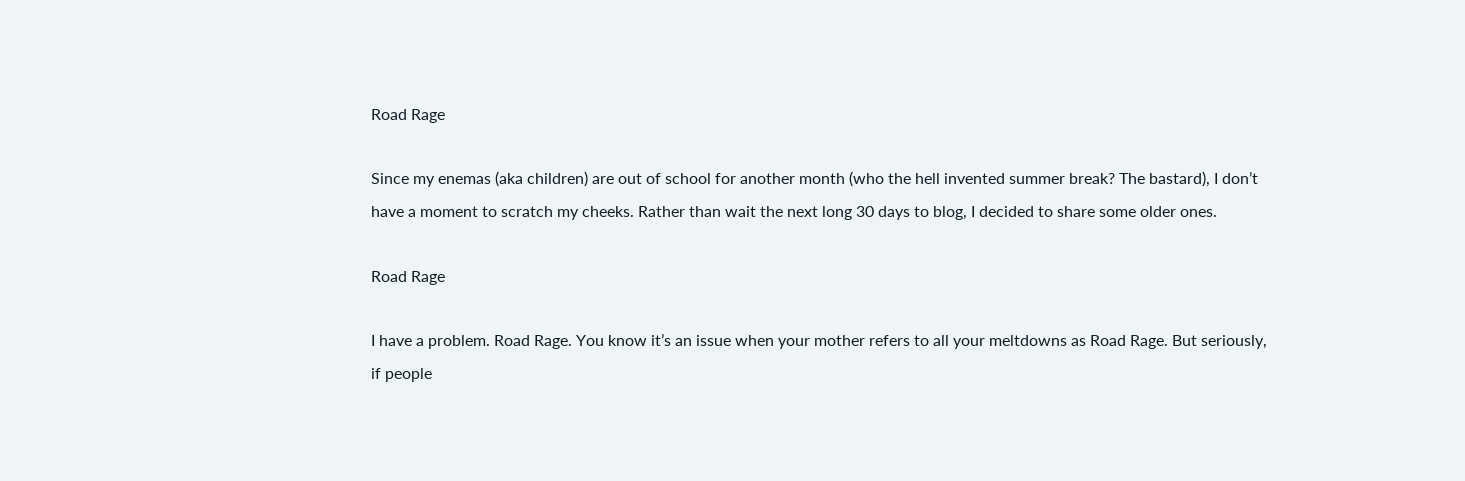Road Rage

Since my enemas (aka children) are out of school for another month (who the hell invented summer break? The bastard), I don’t have a moment to scratch my cheeks. Rather than wait the next long 30 days to blog, I decided to share some older ones.

Road Rage

I have a problem. Road Rage. You know it’s an issue when your mother refers to all your meltdowns as Road Rage. But seriously, if people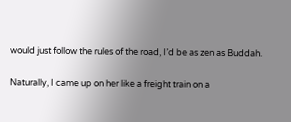would just follow the rules of the road, I’d be as zen as Buddah.

Naturally, I came up on her like a freight train on a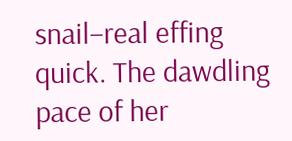snail–real effing quick. The dawdling pace of her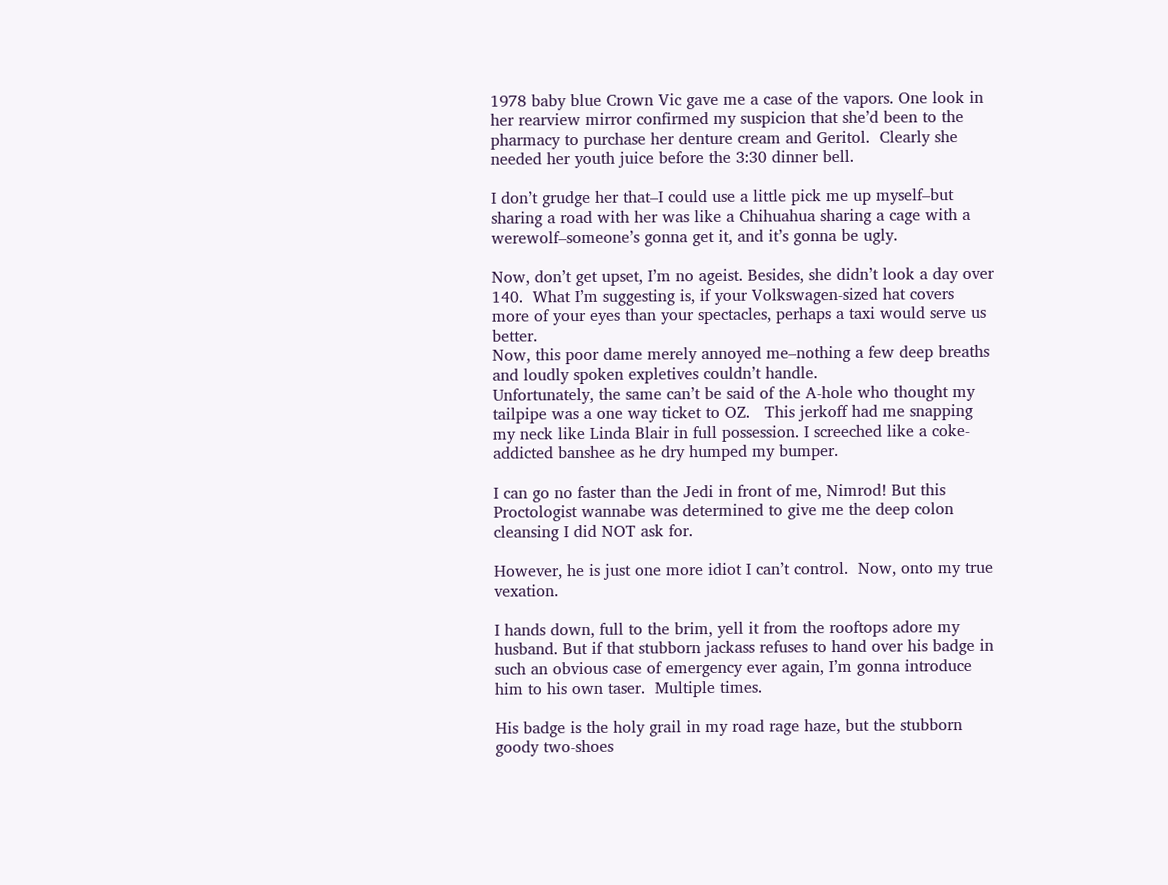1978 baby blue Crown Vic gave me a case of the vapors. One look in her rearview mirror confirmed my suspicion that she’d been to the pharmacy to purchase her denture cream and Geritol.  Clearly she needed her youth juice before the 3:30 dinner bell.

I don’t grudge her that–I could use a little pick me up myself–but sharing a road with her was like a Chihuahua sharing a cage with a werewolf–someone’s gonna get it, and it’s gonna be ugly.

Now, don’t get upset, I’m no ageist. Besides, she didn’t look a day over 140.  What I’m suggesting is, if your Volkswagen-sized hat covers more of your eyes than your spectacles, perhaps a taxi would serve us better.
Now, this poor dame merely annoyed me–nothing a few deep breaths and loudly spoken expletives couldn’t handle.
Unfortunately, the same can’t be said of the A-hole who thought my tailpipe was a one way ticket to OZ.   This jerkoff had me snapping my neck like Linda Blair in full possession. I screeched like a coke-addicted banshee as he dry humped my bumper.

I can go no faster than the Jedi in front of me, Nimrod! But this Proctologist wannabe was determined to give me the deep colon cleansing I did NOT ask for.

However, he is just one more idiot I can’t control.  Now, onto my true vexation.

I hands down, full to the brim, yell it from the rooftops adore my husband. But if that stubborn jackass refuses to hand over his badge in such an obvious case of emergency ever again, I’m gonna introduce him to his own taser.  Multiple times.

His badge is the holy grail in my road rage haze, but the stubborn goody two-shoes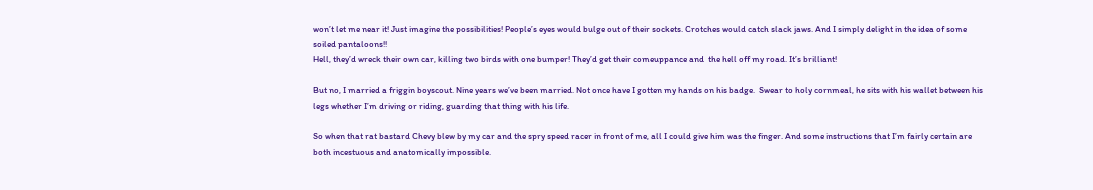won’t let me near it! Just imagine the possibilities! People’s eyes would bulge out of their sockets. Crotches would catch slack jaws. And I simply delight in the idea of some soiled pantaloons!!
Hell, they’d wreck their own car, killing two birds with one bumper! They’d get their comeuppance and  the hell off my road. It’s brilliant!

But no, I married a friggin boyscout. Nine years we’ve been married. Not once have I gotten my hands on his badge.  Swear to holy cornmeal, he sits with his wallet between his legs whether I’m driving or riding, guarding that thing with his life.

So when that rat bastard Chevy blew by my car and the spry speed racer in front of me, all I could give him was the finger. And some instructions that I’m fairly certain are both incestuous and anatomically impossible.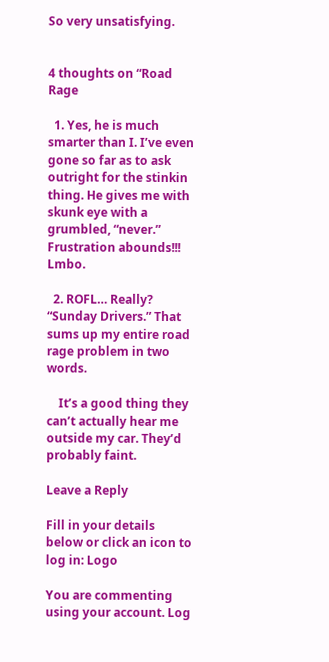So very unsatisfying.


4 thoughts on “Road Rage

  1. Yes, he is much smarter than I. I’ve even gone so far as to ask outright for the stinkin thing. He gives me with skunk eye with a grumbled, “never.” Frustration abounds!!! Lmbo.

  2. ROFL… Really? “Sunday Drivers.” That sums up my entire road rage problem in two words.

    It’s a good thing they can’t actually hear me outside my car. They’d probably faint.

Leave a Reply

Fill in your details below or click an icon to log in: Logo

You are commenting using your account. Log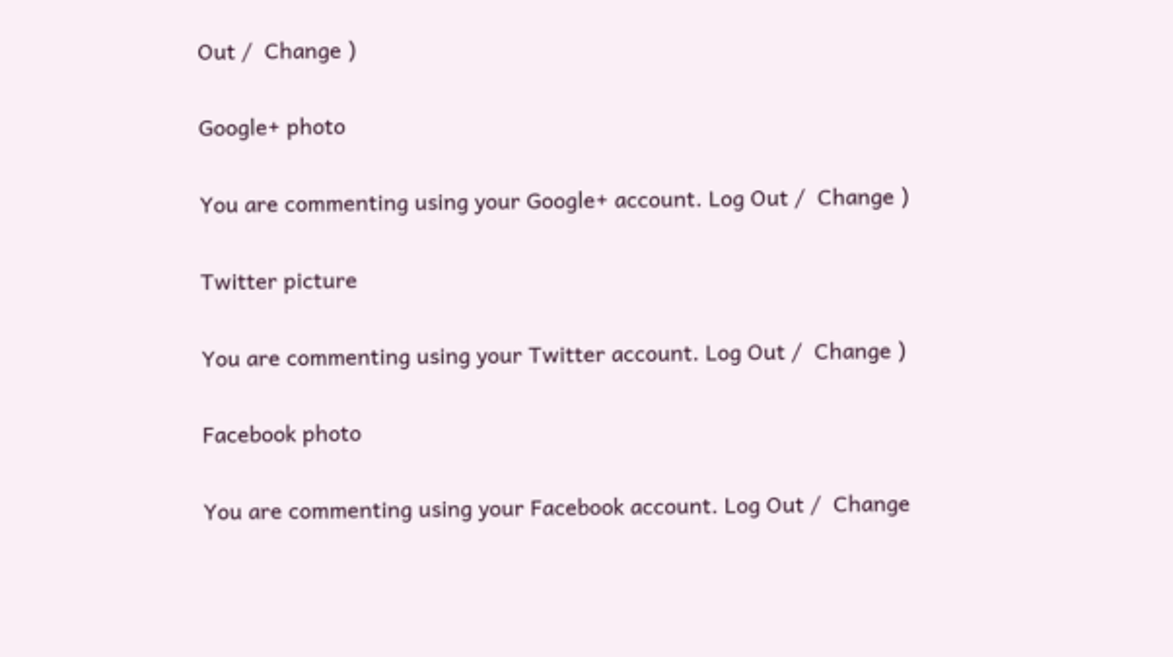Out /  Change )

Google+ photo

You are commenting using your Google+ account. Log Out /  Change )

Twitter picture

You are commenting using your Twitter account. Log Out /  Change )

Facebook photo

You are commenting using your Facebook account. Log Out /  Change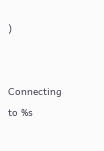)


Connecting to %s